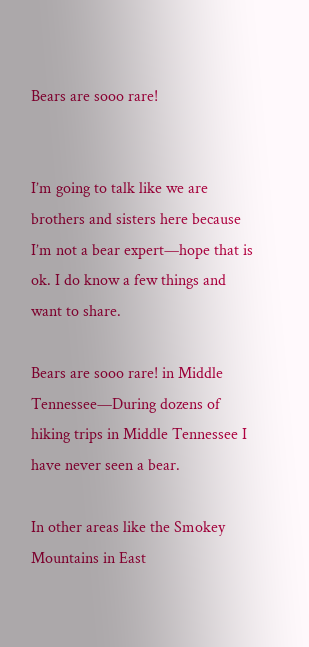Bears are sooo rare!


I’m going to talk like we are brothers and sisters here because I’m not a bear expert—hope that is ok. I do know a few things and want to share.

Bears are sooo rare! in Middle Tennessee—During dozens of hiking trips in Middle Tennessee I have never seen a bear.

In other areas like the Smokey Mountains in East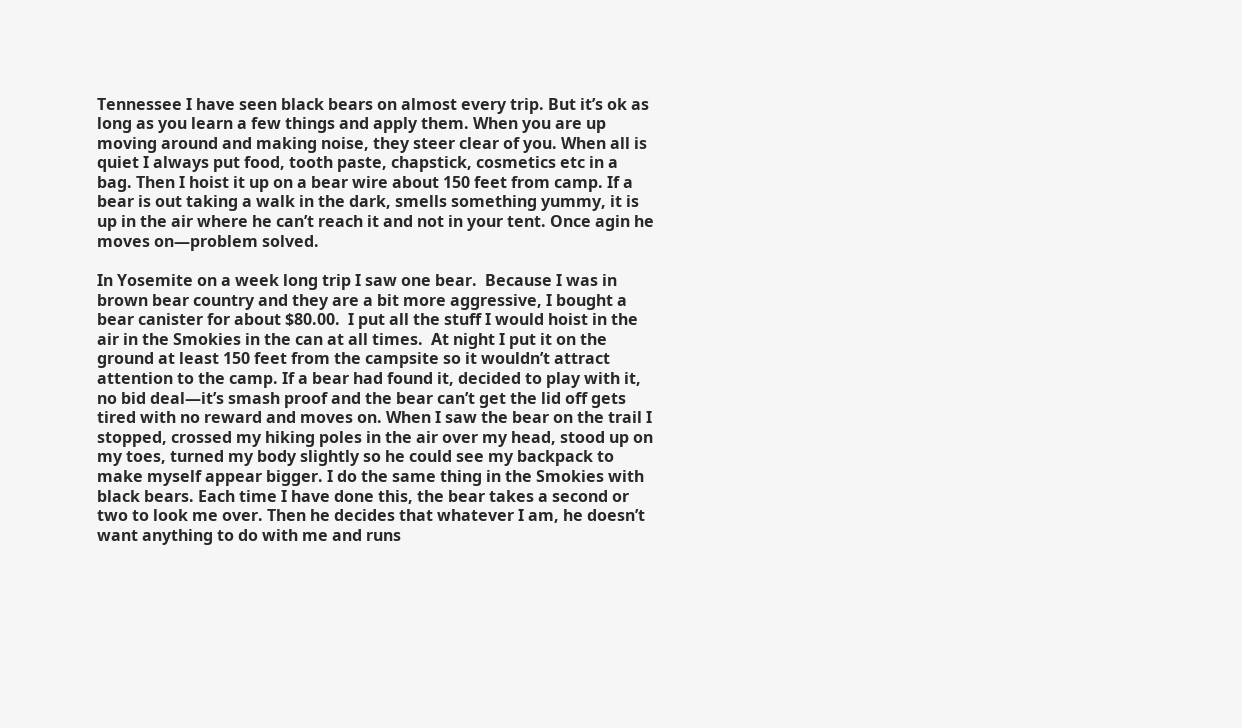Tennessee I have seen black bears on almost every trip. But it’s ok as long as you learn a few things and apply them. When you are up moving around and making noise, they steer clear of you. When all is quiet I always put food, tooth paste, chapstick, cosmetics etc in a bag. Then I hoist it up on a bear wire about 150 feet from camp. If a bear is out taking a walk in the dark, smells something yummy, it is up in the air where he can’t reach it and not in your tent. Once agin he moves on—problem solved.

In Yosemite on a week long trip I saw one bear.  Because I was in brown bear country and they are a bit more aggressive, I bought a bear canister for about $80.00.  I put all the stuff I would hoist in the air in the Smokies in the can at all times.  At night I put it on the ground at least 150 feet from the campsite so it wouldn’t attract attention to the camp. If a bear had found it, decided to play with it, no bid deal—it’s smash proof and the bear can’t get the lid off gets tired with no reward and moves on. When I saw the bear on the trail I stopped, crossed my hiking poles in the air over my head, stood up on my toes, turned my body slightly so he could see my backpack to make myself appear bigger. I do the same thing in the Smokies with black bears. Each time I have done this, the bear takes a second or two to look me over. Then he decides that whatever I am, he doesn’t want anything to do with me and runs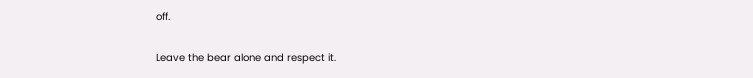off.

Leave the bear alone and respect it.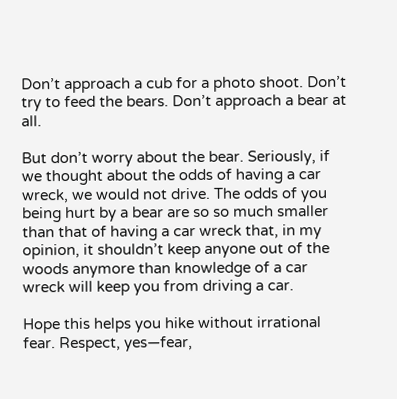Don’t approach a cub for a photo shoot. Don’t try to feed the bears. Don’t approach a bear at all.

But don’t worry about the bear. Seriously, if we thought about the odds of having a car wreck, we would not drive. The odds of you being hurt by a bear are so so much smaller than that of having a car wreck that, in my opinion, it shouldn’t keep anyone out of the woods anymore than knowledge of a car wreck will keep you from driving a car.

Hope this helps you hike without irrational fear. Respect, yes—fear,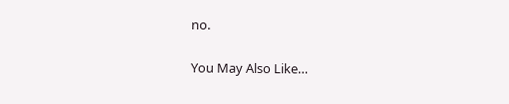no.

You May Also Like…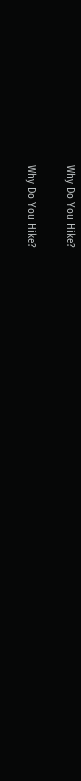Why Do You Hike?

Why Do You Hike?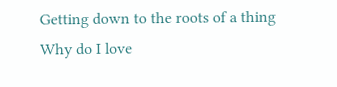Getting down to the roots of a thing Why do I love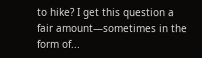to hike? I get this question a fair amount—sometimes in the form of...